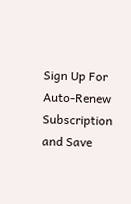Sign Up For Auto-Renew Subscription and Save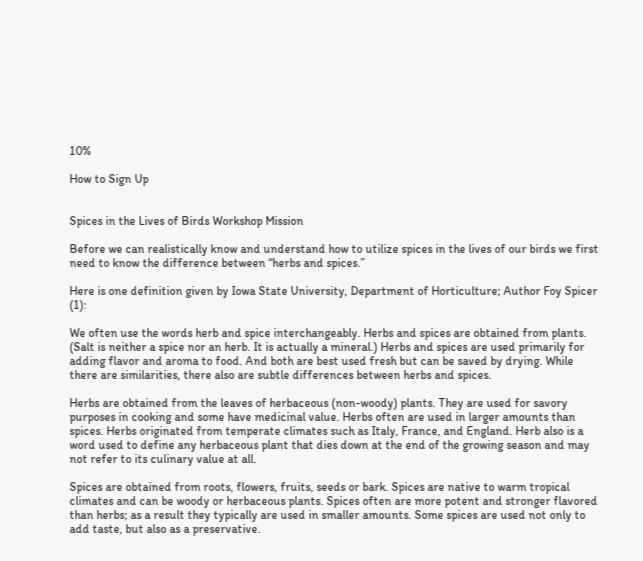10%

How to Sign Up


Spices in the Lives of Birds Workshop Mission

Before we can realistically know and understand how to utilize spices in the lives of our birds we first need to know the difference between “herbs and spices.”

Here is one definition given by Iowa State University, Department of Horticulture; Author Foy Spicer (1):

We often use the words herb and spice interchangeably. Herbs and spices are obtained from plants. (Salt is neither a spice nor an herb. It is actually a mineral.) Herbs and spices are used primarily for adding flavor and aroma to food. And both are best used fresh but can be saved by drying. While there are similarities, there also are subtle differences between herbs and spices.

Herbs are obtained from the leaves of herbaceous (non-woody) plants. They are used for savory purposes in cooking and some have medicinal value. Herbs often are used in larger amounts than spices. Herbs originated from temperate climates such as Italy, France, and England. Herb also is a word used to define any herbaceous plant that dies down at the end of the growing season and may not refer to its culinary value at all.

Spices are obtained from roots, flowers, fruits, seeds or bark. Spices are native to warm tropical climates and can be woody or herbaceous plants. Spices often are more potent and stronger flavored than herbs; as a result they typically are used in smaller amounts. Some spices are used not only to add taste, but also as a preservative.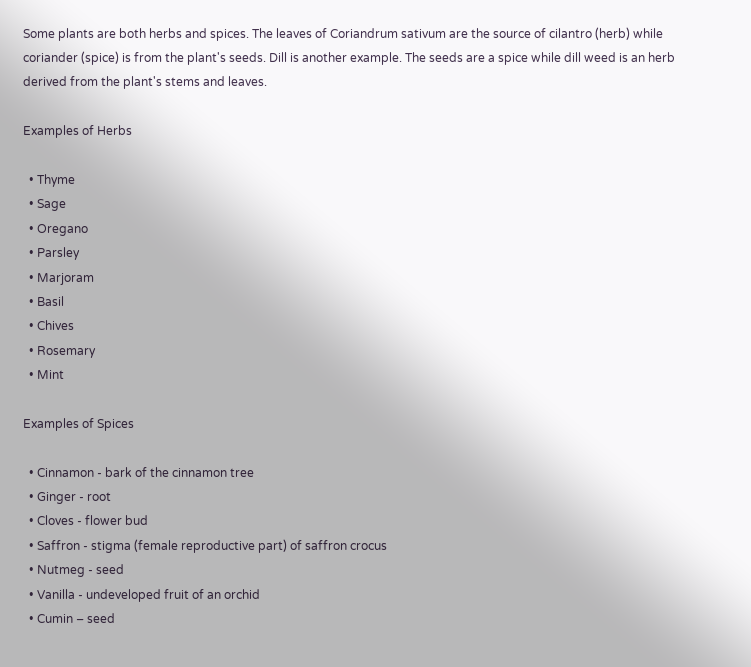Some plants are both herbs and spices. The leaves of Coriandrum sativum are the source of cilantro (herb) while coriander (spice) is from the plant's seeds. Dill is another example. The seeds are a spice while dill weed is an herb derived from the plant's stems and leaves.

Examples of Herbs

  • Thyme
  • Sage
  • Oregano
  • Parsley
  • Marjoram
  • Basil
  • Chives
  • Rosemary
  • Mint

Examples of Spices

  • Cinnamon - bark of the cinnamon tree
  • Ginger - root
  • Cloves - flower bud
  • Saffron - stigma (female reproductive part) of saffron crocus
  • Nutmeg - seed
  • Vanilla - undeveloped fruit of an orchid
  • Cumin – seed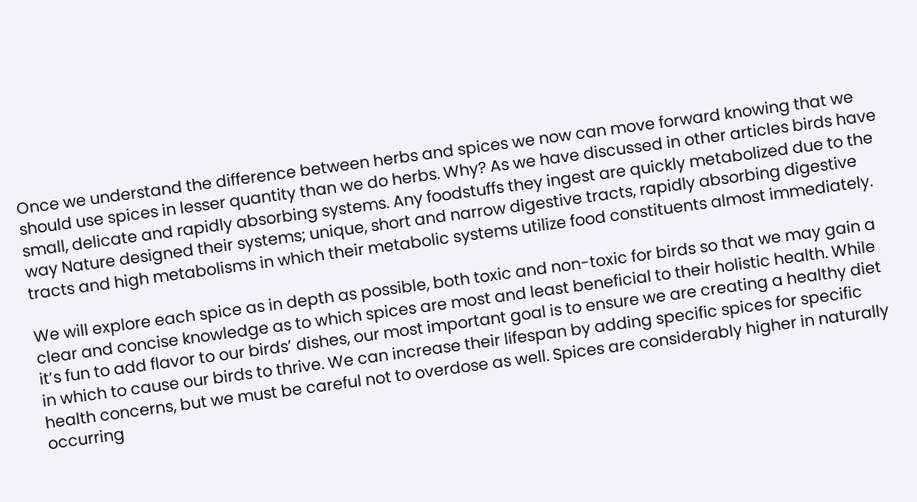Once we understand the difference between herbs and spices we now can move forward knowing that we should use spices in lesser quantity than we do herbs. Why? As we have discussed in other articles birds have small, delicate and rapidly absorbing systems. Any foodstuffs they ingest are quickly metabolized due to the way Nature designed their systems; unique, short and narrow digestive tracts, rapidly absorbing digestive tracts and high metabolisms in which their metabolic systems utilize food constituents almost immediately.

We will explore each spice as in depth as possible, both toxic and non-toxic for birds so that we may gain a clear and concise knowledge as to which spices are most and least beneficial to their holistic health. While it’s fun to add flavor to our birds’ dishes, our most important goal is to ensure we are creating a healthy diet in which to cause our birds to thrive. We can increase their lifespan by adding specific spices for specific health concerns, but we must be careful not to overdose as well. Spices are considerably higher in naturally occurring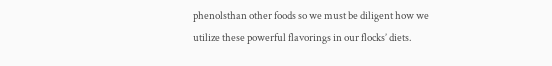phenolsthan other foods so we must be diligent how we utilize these powerful flavorings in our flocks’ diets.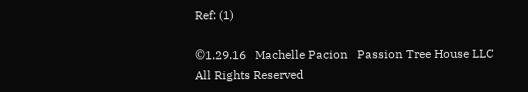Ref: (1)

©1.29.16   Machelle Pacion   Passion Tree House LLC   All Rights Reserved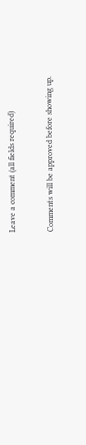Leave a comment (all fields required)

Comments will be approved before showing up.